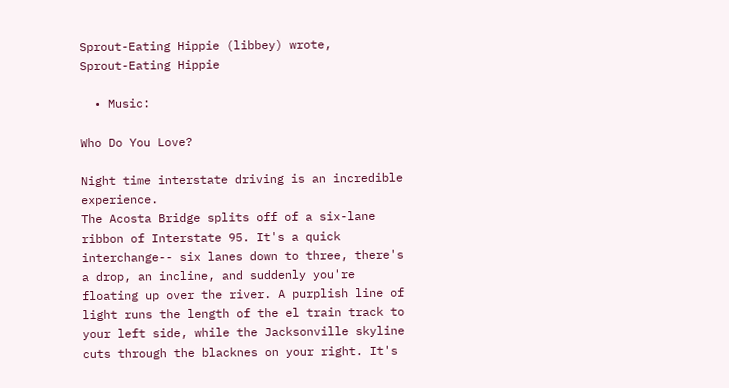Sprout-Eating Hippie (libbey) wrote,
Sprout-Eating Hippie

  • Music:

Who Do You Love?

Night time interstate driving is an incredible experience.
The Acosta Bridge splits off of a six-lane ribbon of Interstate 95. It's a quick interchange-- six lanes down to three, there's a drop, an incline, and suddenly you're floating up over the river. A purplish line of light runs the length of the el train track to your left side, while the Jacksonville skyline cuts through the blacknes on your right. It's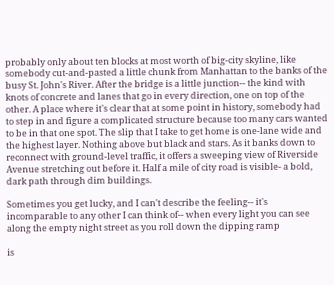probably only about ten blocks at most worth of big-city skyline, like somebody cut-and-pasted a little chunk from Manhattan to the banks of the busy St. John's River. After the bridge is a little junction-- the kind with knots of concrete and lanes that go in every direction, one on top of the other. A place where it's clear that at some point in history, somebody had to step in and figure a complicated structure because too many cars wanted to be in that one spot. The slip that I take to get home is one-lane wide and the highest layer. Nothing above but black and stars. As it banks down to reconnect with ground-level traffic, it offers a sweeping view of Riverside Avenue stretching out before it. Half a mile of city road is visible- a bold, dark path through dim buildings.

Sometimes you get lucky, and I can't describe the feeling-- it's incomparable to any other I can think of-- when every light you can see along the empty night street as you roll down the dipping ramp

is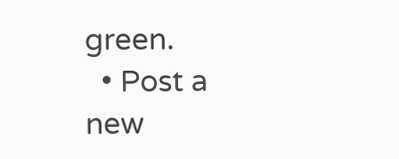green.
  • Post a new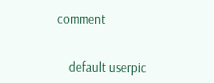comment


    default userpic